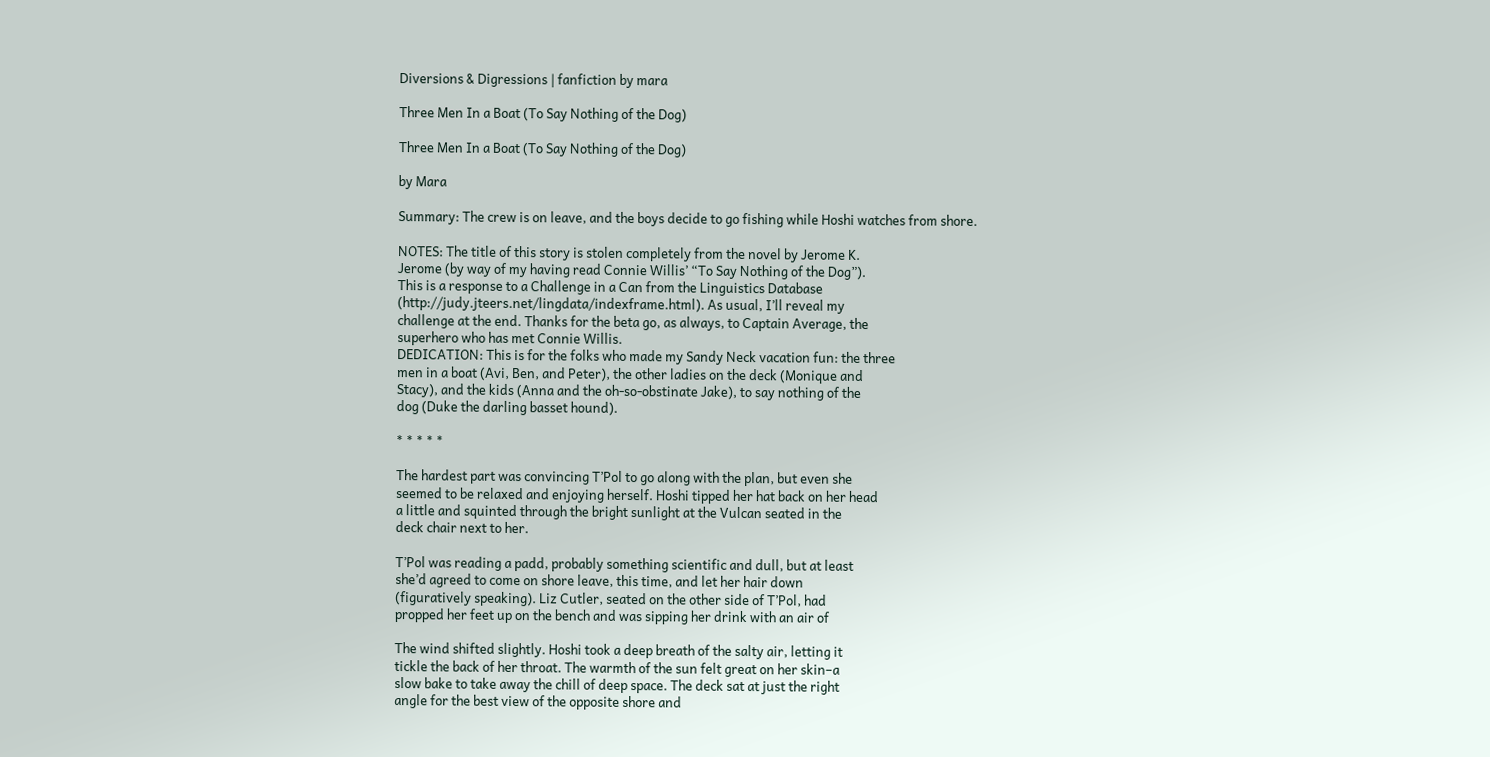Diversions & Digressions | fanfiction by mara

Three Men In a Boat (To Say Nothing of the Dog)

Three Men In a Boat (To Say Nothing of the Dog)

by Mara

Summary: The crew is on leave, and the boys decide to go fishing while Hoshi watches from shore.

NOTES: The title of this story is stolen completely from the novel by Jerome K.
Jerome (by way of my having read Connie Willis’ “To Say Nothing of the Dog”).
This is a response to a Challenge in a Can from the Linguistics Database
(http://judy.jteers.net/lingdata/indexframe.html). As usual, I’ll reveal my
challenge at the end. Thanks for the beta go, as always, to Captain Average, the
superhero who has met Connie Willis.
DEDICATION: This is for the folks who made my Sandy Neck vacation fun: the three
men in a boat (Avi, Ben, and Peter), the other ladies on the deck (Monique and
Stacy), and the kids (Anna and the oh-so-obstinate Jake), to say nothing of the
dog (Duke the darling basset hound).

* * * * *

The hardest part was convincing T’Pol to go along with the plan, but even she
seemed to be relaxed and enjoying herself. Hoshi tipped her hat back on her head
a little and squinted through the bright sunlight at the Vulcan seated in the
deck chair next to her.

T’Pol was reading a padd, probably something scientific and dull, but at least
she’d agreed to come on shore leave, this time, and let her hair down
(figuratively speaking). Liz Cutler, seated on the other side of T’Pol, had
propped her feet up on the bench and was sipping her drink with an air of

The wind shifted slightly. Hoshi took a deep breath of the salty air, letting it
tickle the back of her throat. The warmth of the sun felt great on her skin–a
slow bake to take away the chill of deep space. The deck sat at just the right
angle for the best view of the opposite shore and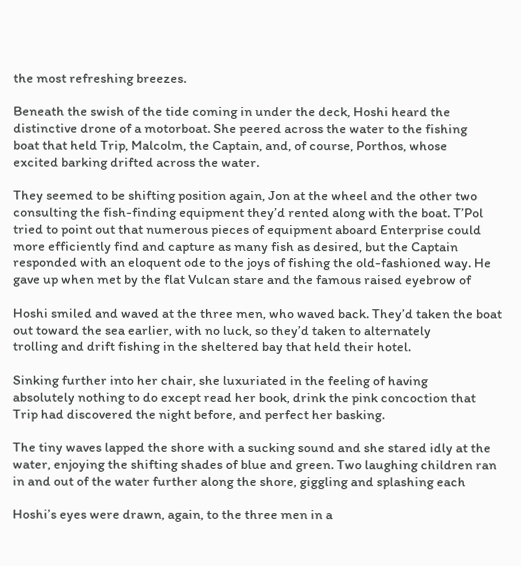the most refreshing breezes.

Beneath the swish of the tide coming in under the deck, Hoshi heard the
distinctive drone of a motorboat. She peered across the water to the fishing
boat that held Trip, Malcolm, the Captain, and, of course, Porthos, whose
excited barking drifted across the water.

They seemed to be shifting position again, Jon at the wheel and the other two
consulting the fish-finding equipment they’d rented along with the boat. T’Pol
tried to point out that numerous pieces of equipment aboard Enterprise could
more efficiently find and capture as many fish as desired, but the Captain
responded with an eloquent ode to the joys of fishing the old-fashioned way. He
gave up when met by the flat Vulcan stare and the famous raised eyebrow of

Hoshi smiled and waved at the three men, who waved back. They’d taken the boat
out toward the sea earlier, with no luck, so they’d taken to alternately
trolling and drift fishing in the sheltered bay that held their hotel.

Sinking further into her chair, she luxuriated in the feeling of having
absolutely nothing to do except read her book, drink the pink concoction that
Trip had discovered the night before, and perfect her basking.

The tiny waves lapped the shore with a sucking sound and she stared idly at the
water, enjoying the shifting shades of blue and green. Two laughing children ran
in and out of the water further along the shore, giggling and splashing each

Hoshi’s eyes were drawn, again, to the three men in a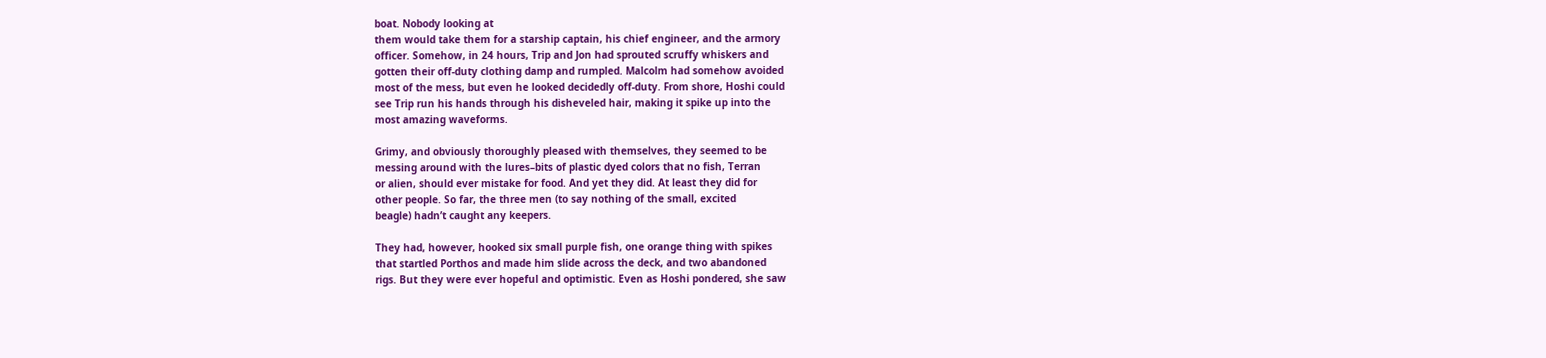boat. Nobody looking at
them would take them for a starship captain, his chief engineer, and the armory
officer. Somehow, in 24 hours, Trip and Jon had sprouted scruffy whiskers and
gotten their off-duty clothing damp and rumpled. Malcolm had somehow avoided
most of the mess, but even he looked decidedly off-duty. From shore, Hoshi could
see Trip run his hands through his disheveled hair, making it spike up into the
most amazing waveforms.

Grimy, and obviously thoroughly pleased with themselves, they seemed to be
messing around with the lures–bits of plastic dyed colors that no fish, Terran
or alien, should ever mistake for food. And yet they did. At least they did for
other people. So far, the three men (to say nothing of the small, excited
beagle) hadn’t caught any keepers.

They had, however, hooked six small purple fish, one orange thing with spikes
that startled Porthos and made him slide across the deck, and two abandoned
rigs. But they were ever hopeful and optimistic. Even as Hoshi pondered, she saw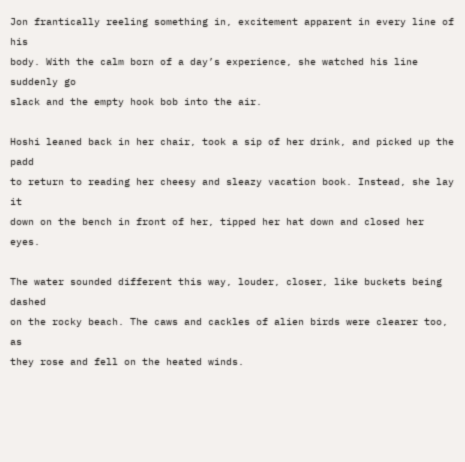Jon frantically reeling something in, excitement apparent in every line of his
body. With the calm born of a day’s experience, she watched his line suddenly go
slack and the empty hook bob into the air.

Hoshi leaned back in her chair, took a sip of her drink, and picked up the padd
to return to reading her cheesy and sleazy vacation book. Instead, she lay it
down on the bench in front of her, tipped her hat down and closed her eyes.

The water sounded different this way, louder, closer, like buckets being dashed
on the rocky beach. The caws and cackles of alien birds were clearer too, as
they rose and fell on the heated winds.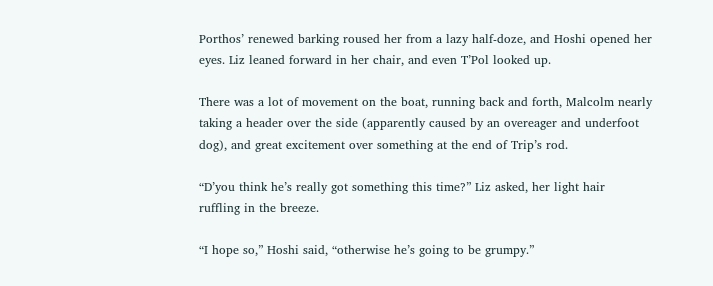Porthos’ renewed barking roused her from a lazy half-doze, and Hoshi opened her
eyes. Liz leaned forward in her chair, and even T’Pol looked up.

There was a lot of movement on the boat, running back and forth, Malcolm nearly
taking a header over the side (apparently caused by an overeager and underfoot
dog), and great excitement over something at the end of Trip’s rod.

“D’you think he’s really got something this time?” Liz asked, her light hair
ruffling in the breeze.

“I hope so,” Hoshi said, “otherwise he’s going to be grumpy.”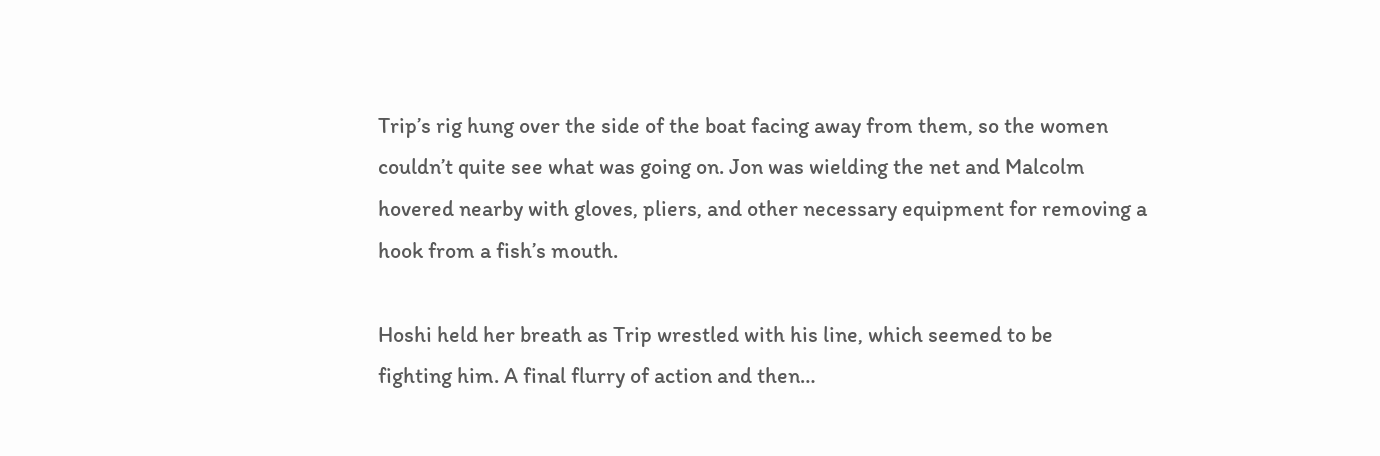Trip’s rig hung over the side of the boat facing away from them, so the women
couldn’t quite see what was going on. Jon was wielding the net and Malcolm
hovered nearby with gloves, pliers, and other necessary equipment for removing a
hook from a fish’s mouth.

Hoshi held her breath as Trip wrestled with his line, which seemed to be
fighting him. A final flurry of action and then…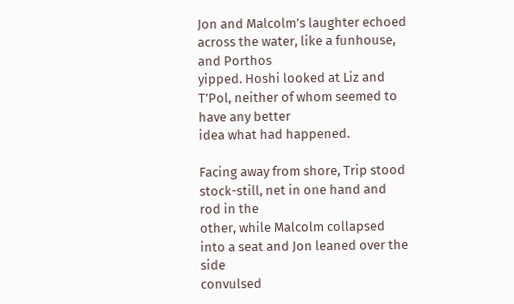Jon and Malcolm’s laughter echoed across the water, like a funhouse, and Porthos
yipped. Hoshi looked at Liz and T’Pol, neither of whom seemed to have any better
idea what had happened.

Facing away from shore, Trip stood stock-still, net in one hand and rod in the
other, while Malcolm collapsed into a seat and Jon leaned over the side
convulsed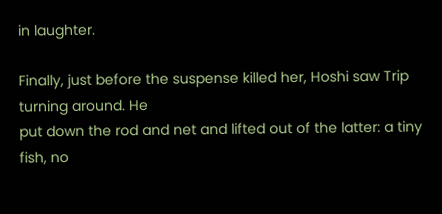in laughter.

Finally, just before the suspense killed her, Hoshi saw Trip turning around. He
put down the rod and net and lifted out of the latter: a tiny fish, no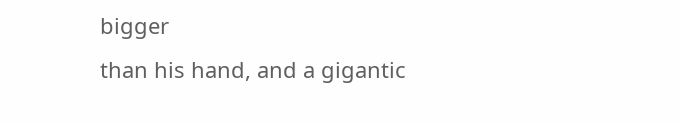bigger
than his hand, and a gigantic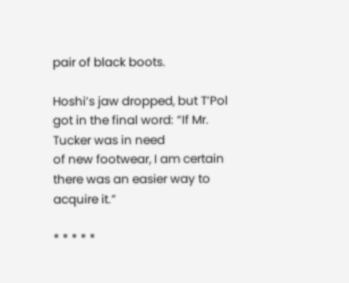pair of black boots.

Hoshi’s jaw dropped, but T’Pol got in the final word: “If Mr. Tucker was in need
of new footwear, I am certain there was an easier way to acquire it.”

* * * * *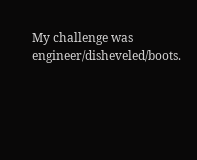My challenge was engineer/disheveled/boots.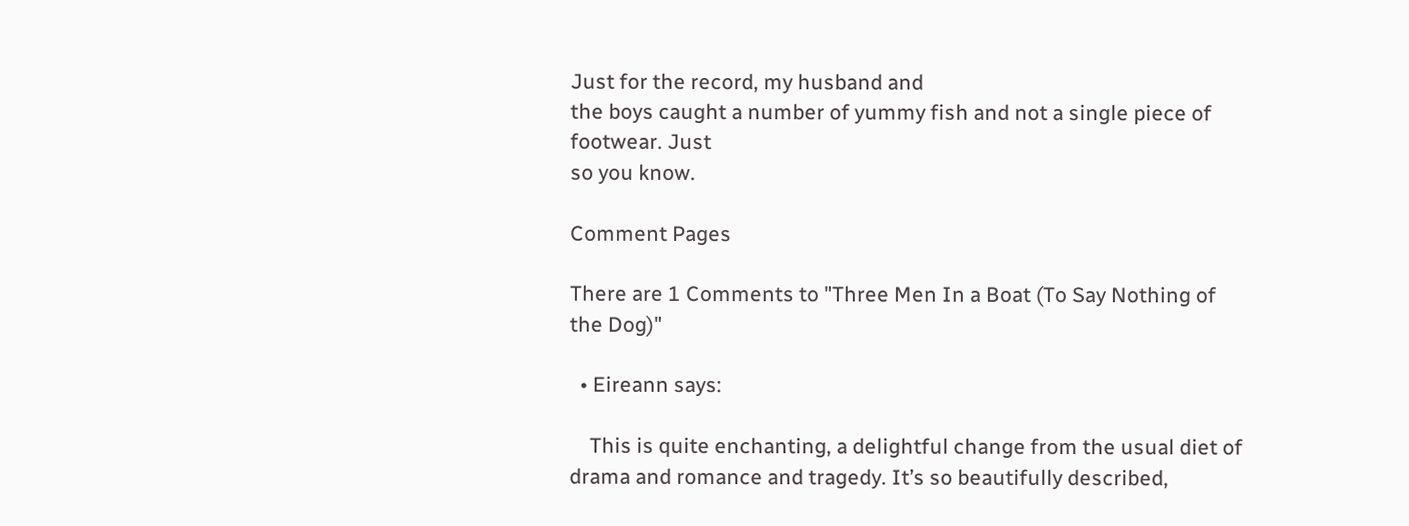Just for the record, my husband and
the boys caught a number of yummy fish and not a single piece of footwear. Just
so you know.

Comment Pages

There are 1 Comments to "Three Men In a Boat (To Say Nothing of the Dog)"

  • Eireann says:

    This is quite enchanting, a delightful change from the usual diet of drama and romance and tragedy. It’s so beautifully described,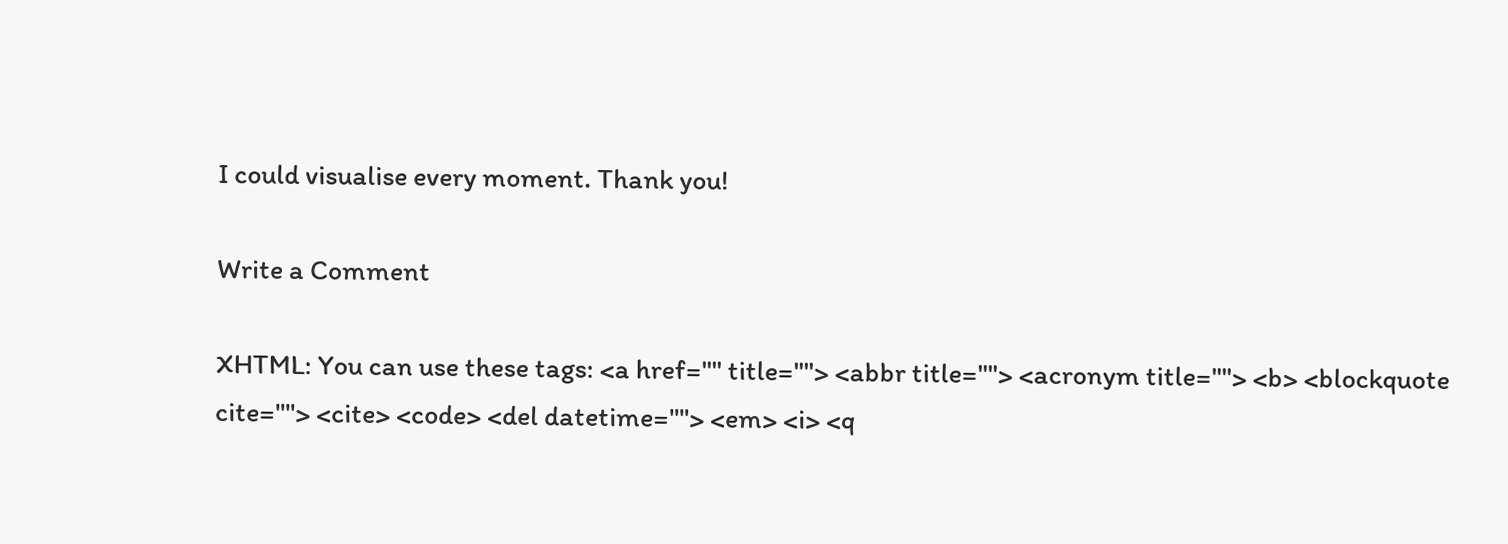I could visualise every moment. Thank you!

Write a Comment

XHTML: You can use these tags: <a href="" title=""> <abbr title=""> <acronym title=""> <b> <blockquote cite=""> <cite> <code> <del datetime=""> <em> <i> <q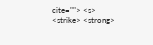cite=""> <s> <strike> <strong>